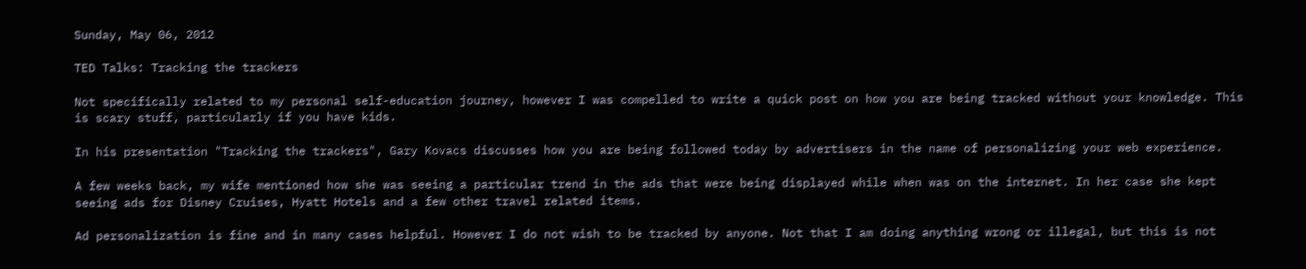Sunday, May 06, 2012

TED Talks: Tracking the trackers

Not specifically related to my personal self-education journey, however I was compelled to write a quick post on how you are being tracked without your knowledge. This is scary stuff, particularly if you have kids.

In his presentation "Tracking the trackers", Gary Kovacs discusses how you are being followed today by advertisers in the name of personalizing your web experience.

A few weeks back, my wife mentioned how she was seeing a particular trend in the ads that were being displayed while when was on the internet. In her case she kept seeing ads for Disney Cruises, Hyatt Hotels and a few other travel related items.

Ad personalization is fine and in many cases helpful. However I do not wish to be tracked by anyone. Not that I am doing anything wrong or illegal, but this is not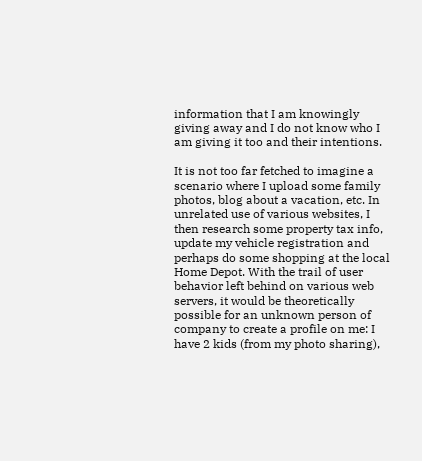information that I am knowingly giving away and I do not know who I am giving it too and their intentions.

It is not too far fetched to imagine a scenario where I upload some family photos, blog about a vacation, etc. In unrelated use of various websites, I then research some property tax info, update my vehicle registration and perhaps do some shopping at the local Home Depot. With the trail of user behavior left behind on various web servers, it would be theoretically possible for an unknown person of company to create a profile on me: I have 2 kids (from my photo sharing),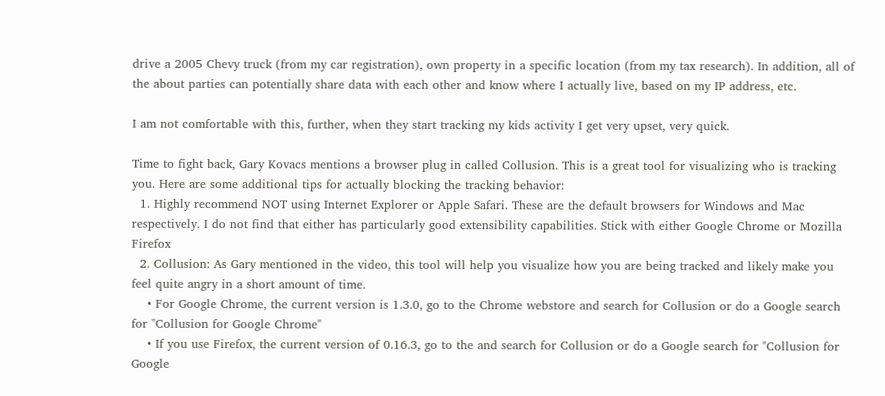drive a 2005 Chevy truck (from my car registration), own property in a specific location (from my tax research). In addition, all of the about parties can potentially share data with each other and know where I actually live, based on my IP address, etc.

I am not comfortable with this, further, when they start tracking my kids activity I get very upset, very quick.

Time to fight back, Gary Kovacs mentions a browser plug in called Collusion. This is a great tool for visualizing who is tracking you. Here are some additional tips for actually blocking the tracking behavior:
  1. Highly recommend NOT using Internet Explorer or Apple Safari. These are the default browsers for Windows and Mac respectively. I do not find that either has particularly good extensibility capabilities. Stick with either Google Chrome or Mozilla Firefox
  2. Collusion: As Gary mentioned in the video, this tool will help you visualize how you are being tracked and likely make you feel quite angry in a short amount of time.
    • For Google Chrome, the current version is 1.3.0, go to the Chrome webstore and search for Collusion or do a Google search for "Collusion for Google Chrome"
    • If you use Firefox, the current version of 0.16.3, go to the and search for Collusion or do a Google search for "Collusion for Google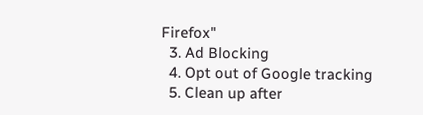Firefox"
  3. Ad Blocking
  4. Opt out of Google tracking
  5. Clean up after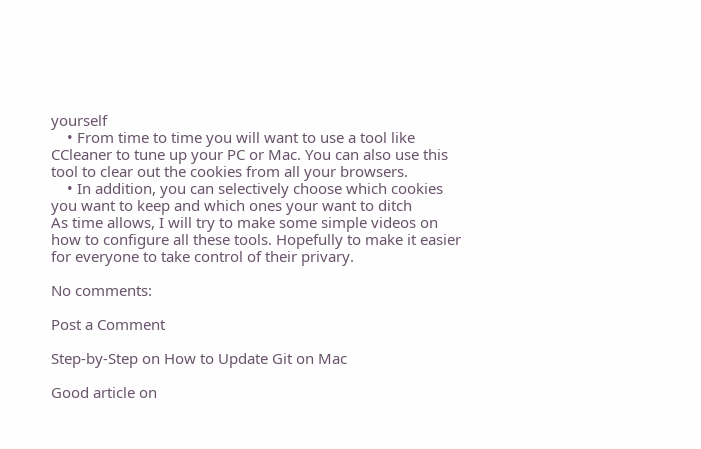yourself
    • From time to time you will want to use a tool like CCleaner to tune up your PC or Mac. You can also use this tool to clear out the cookies from all your browsers.
    • In addition, you can selectively choose which cookies you want to keep and which ones your want to ditch
As time allows, I will try to make some simple videos on how to configure all these tools. Hopefully to make it easier for everyone to take control of their privary.

No comments:

Post a Comment

Step-by-Step on How to Update Git on Mac

Good article on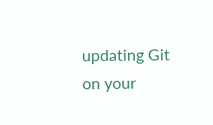updating Git on your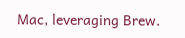Mac, leveraging Brew.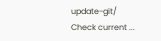update-git/ Check current ...